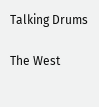Talking Drums

The West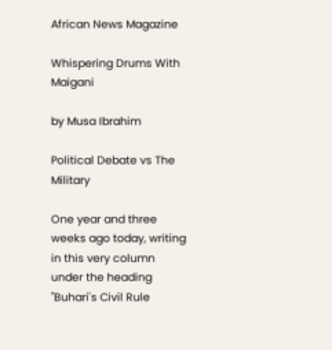African News Magazine

Whispering Drums With Maigani

by Musa Ibrahim

Political Debate vs The Military

One year and three weeks ago today, writing in this very column under the heading "Buhari's Civil Rule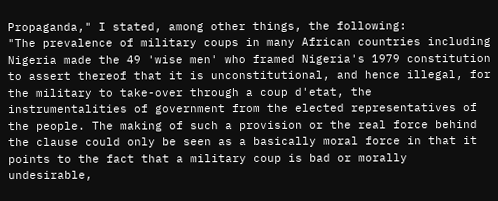Propaganda," I stated, among other things, the following:
"The prevalence of military coups in many African countries including Nigeria made the 49 'wise men' who framed Nigeria's 1979 constitution to assert thereof that it is unconstitutional, and hence illegal, for the military to take-over through a coup d'etat, the instrumentalities of government from the elected representatives of the people. The making of such a provision or the real force behind the clause could only be seen as a basically moral force in that it points to the fact that a military coup is bad or morally undesirable,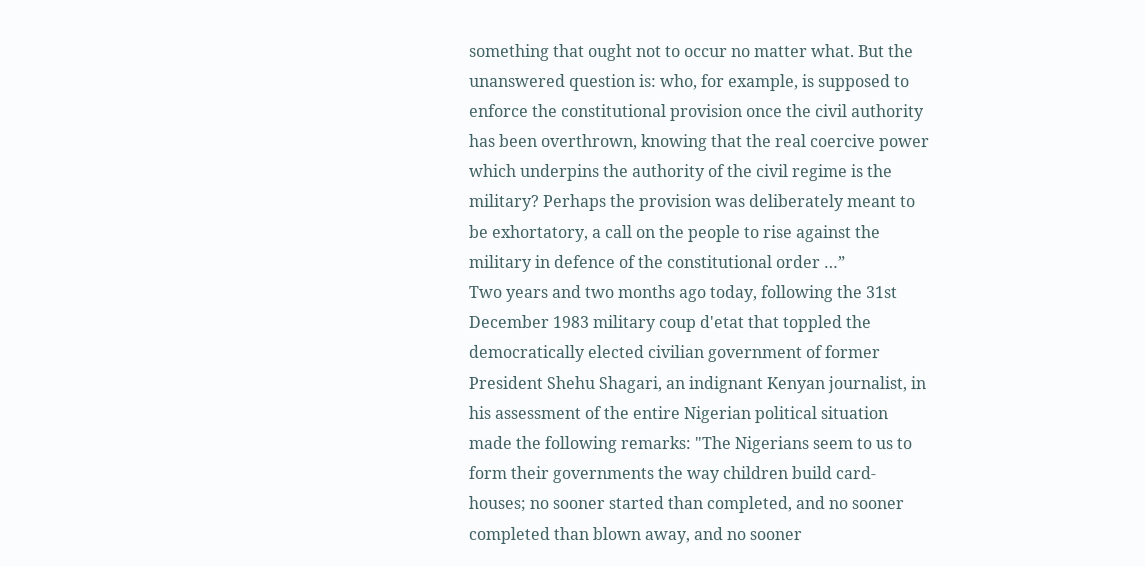something that ought not to occur no matter what. But the unanswered question is: who, for example, is supposed to enforce the constitutional provision once the civil authority has been overthrown, knowing that the real coercive power which underpins the authority of the civil regime is the military? Perhaps the provision was deliberately meant to be exhortatory, a call on the people to rise against the military in defence of the constitutional order …”
Two years and two months ago today, following the 31st December 1983 military coup d'etat that toppled the democratically elected civilian government of former President Shehu Shagari, an indignant Kenyan journalist, in his assessment of the entire Nigerian political situation made the following remarks: "The Nigerians seem to us to form their governments the way children build card- houses; no sooner started than completed, and no sooner completed than blown away, and no sooner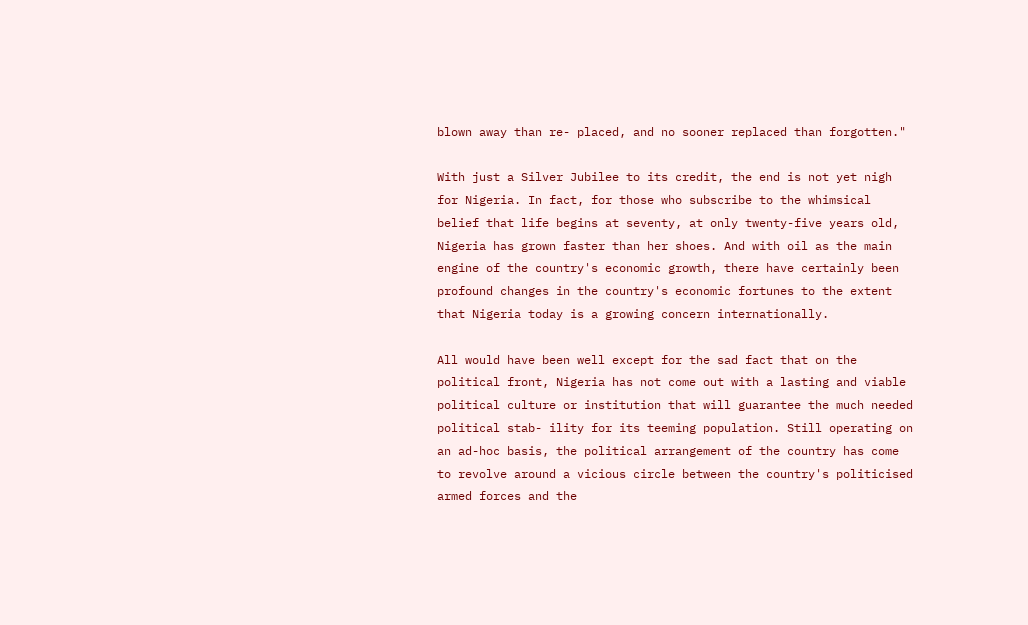blown away than re- placed, and no sooner replaced than forgotten."

With just a Silver Jubilee to its credit, the end is not yet nigh for Nigeria. In fact, for those who subscribe to the whimsical belief that life begins at seventy, at only twenty-five years old, Nigeria has grown faster than her shoes. And with oil as the main engine of the country's economic growth, there have certainly been profound changes in the country's economic fortunes to the extent that Nigeria today is a growing concern internationally.

All would have been well except for the sad fact that on the political front, Nigeria has not come out with a lasting and viable political culture or institution that will guarantee the much needed political stab- ility for its teeming population. Still operating on an ad-hoc basis, the political arrangement of the country has come to revolve around a vicious circle between the country's politicised armed forces and the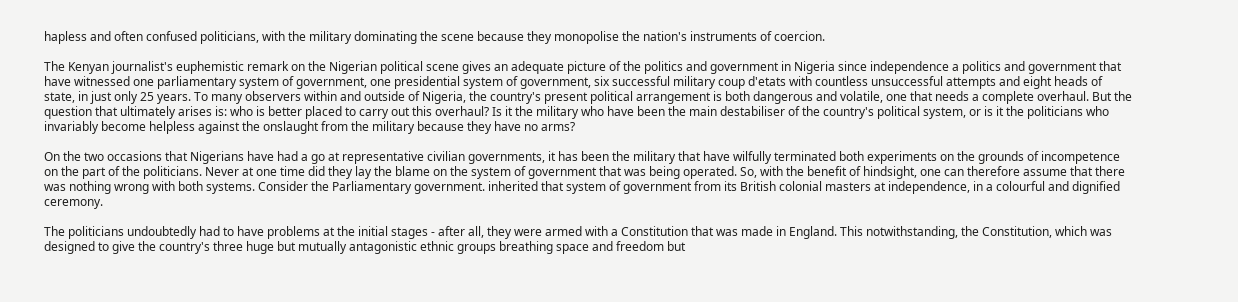hapless and often confused politicians, with the military dominating the scene because they monopolise the nation's instruments of coercion.

The Kenyan journalist's euphemistic remark on the Nigerian political scene gives an adequate picture of the politics and government in Nigeria since independence a politics and government that have witnessed one parliamentary system of government, one presidential system of government, six successful military coup d'etats with countless unsuccessful attempts and eight heads of state, in just only 25 years. To many observers within and outside of Nigeria, the country's present political arrangement is both dangerous and volatile, one that needs a complete overhaul. But the question that ultimately arises is: who is better placed to carry out this overhaul? Is it the military who have been the main destabiliser of the country's political system, or is it the politicians who invariably become helpless against the onslaught from the military because they have no arms?

On the two occasions that Nigerians have had a go at representative civilian governments, it has been the military that have wilfully terminated both experiments on the grounds of incompetence on the part of the politicians. Never at one time did they lay the blame on the system of government that was being operated. So, with the benefit of hindsight, one can therefore assume that there was nothing wrong with both systems. Consider the Parliamentary government. inherited that system of government from its British colonial masters at independence, in a colourful and dignified ceremony.

The politicians undoubtedly had to have problems at the initial stages - after all, they were armed with a Constitution that was made in England. This notwithstanding, the Constitution, which was designed to give the country's three huge but mutually antagonistic ethnic groups breathing space and freedom but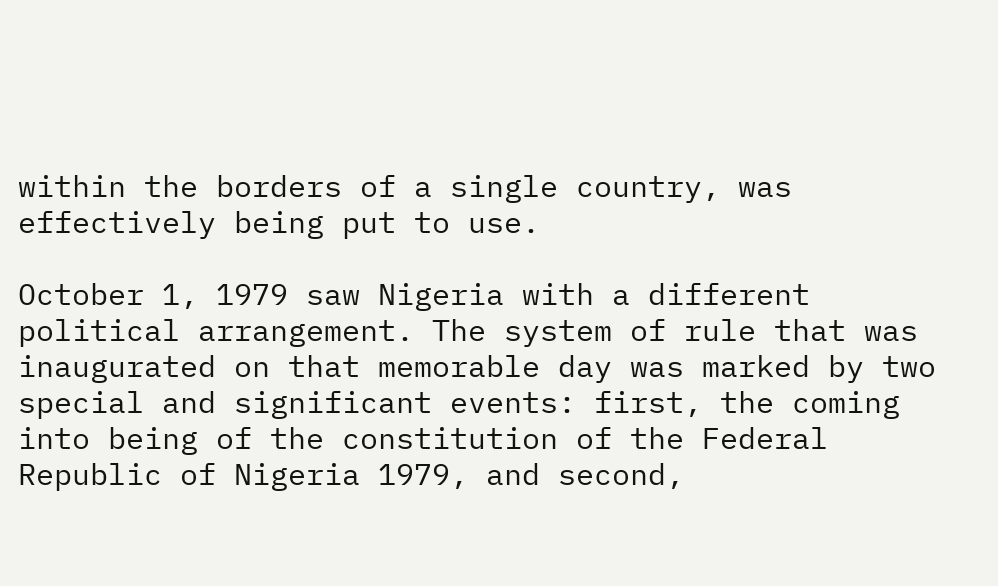within the borders of a single country, was effectively being put to use.

October 1, 1979 saw Nigeria with a different political arrangement. The system of rule that was inaugurated on that memorable day was marked by two special and significant events: first, the coming into being of the constitution of the Federal Republic of Nigeria 1979, and second,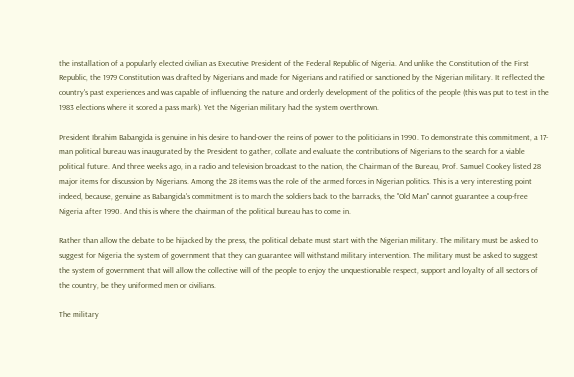the installation of a popularly elected civilian as Executive President of the Federal Republic of Nigeria. And unlike the Constitution of the First Republic, the 1979 Constitution was drafted by Nigerians and made for Nigerians and ratified or sanctioned by the Nigerian military. It reflected the country's past experiences and was capable of influencing the nature and orderly development of the politics of the people (this was put to test in the 1983 elections where it scored a pass mark). Yet the Nigerian military had the system overthrown.

President Ibrahim Babangida is genuine in his desire to hand-over the reins of power to the politicians in 1990. To demonstrate this commitment, a 17-man political bureau was inaugurated by the President to gather, collate and evaluate the contributions of Nigerians to the search for a viable political future. And three weeks ago, in a radio and television broadcast to the nation, the Chairman of the Bureau, Prof. Samuel Cookey listed 28 major items for discussion by Nigerians. Among the 28 items was the role of the armed forces in Nigerian politics. This is a very interesting point indeed, because, genuine as Babangida's commitment is to march the soldiers back to the barracks, the "Old Man" cannot guarantee a coup-free Nigeria after 1990. And this is where the chairman of the political bureau has to come in.

Rather than allow the debate to be hijacked by the press, the political debate must start with the Nigerian military. The military must be asked to suggest for Nigeria the system of government that they can guarantee will withstand military intervention. The military must be asked to suggest the system of government that will allow the collective will of the people to enjoy the unquestionable respect, support and loyalty of all sectors of the country, be they uniformed men or civilians.

The military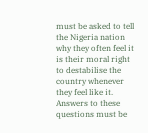must be asked to tell the Nigeria nation why they often feel it is their moral right to destabilise the country whenever they feel like it. Answers to these questions must be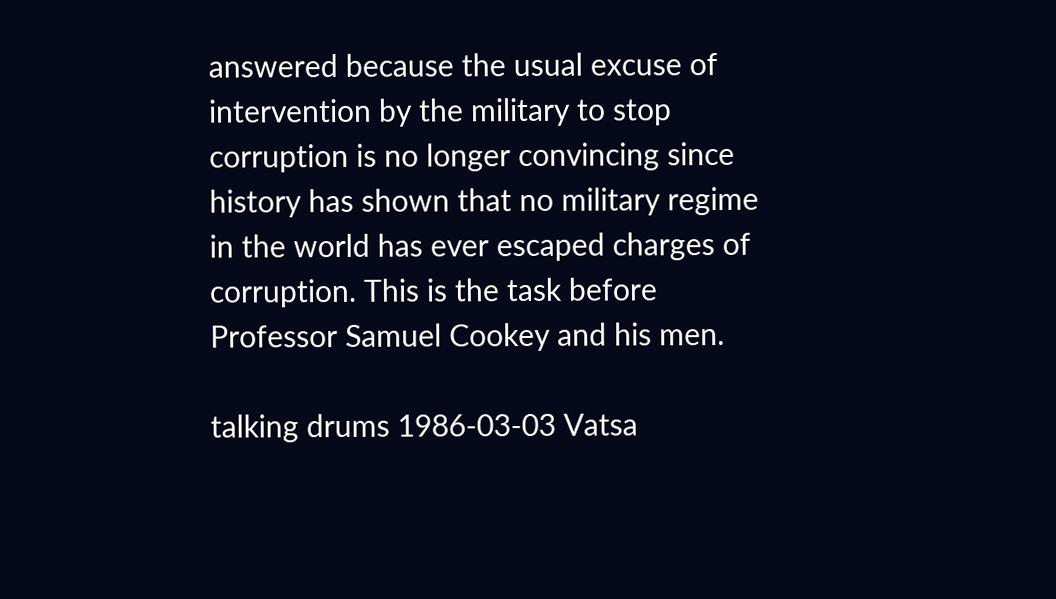answered because the usual excuse of intervention by the military to stop corruption is no longer convincing since history has shown that no military regime in the world has ever escaped charges of corruption. This is the task before Professor Samuel Cookey and his men.

talking drums 1986-03-03 Vatsa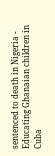sentenced to death in Nigeria - Educating Ghanaian children in Cuba